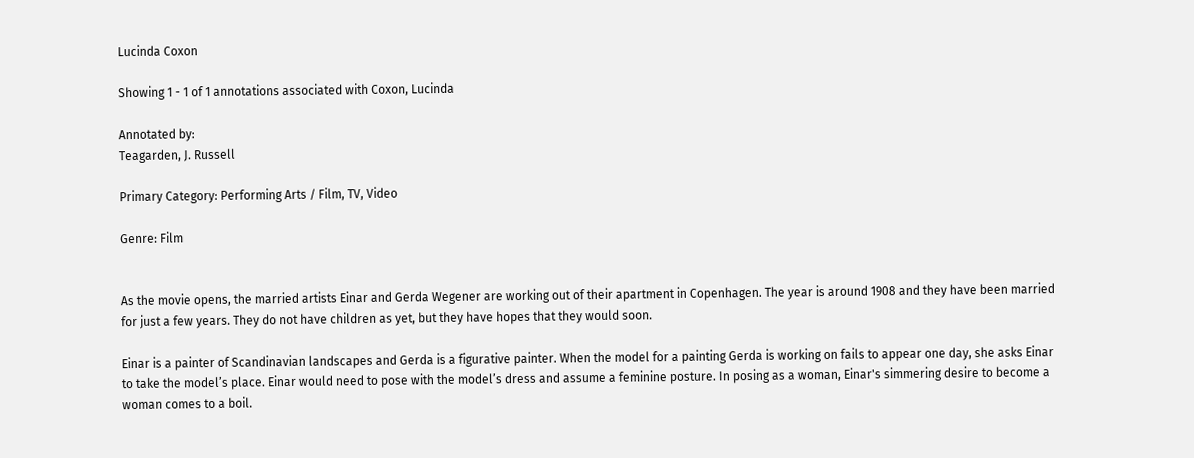Lucinda Coxon

Showing 1 - 1 of 1 annotations associated with Coxon, Lucinda

Annotated by:
Teagarden, J. Russell

Primary Category: Performing Arts / Film, TV, Video

Genre: Film


As the movie opens, the married artists Einar and Gerda Wegener are working out of their apartment in Copenhagen. The year is around 1908 and they have been married for just a few years. They do not have children as yet, but they have hopes that they would soon.

Einar is a painter of Scandinavian landscapes and Gerda is a figurative painter. When the model for a painting Gerda is working on fails to appear one day, she asks Einar to take the model’s place. Einar would need to pose with the model’s dress and assume a feminine posture. In posing as a woman, Einar's simmering desire to become a woman comes to a boil.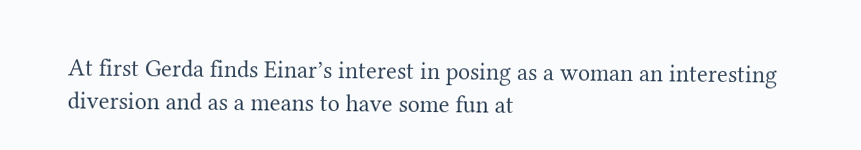At first Gerda finds Einar’s interest in posing as a woman an interesting diversion and as a means to have some fun at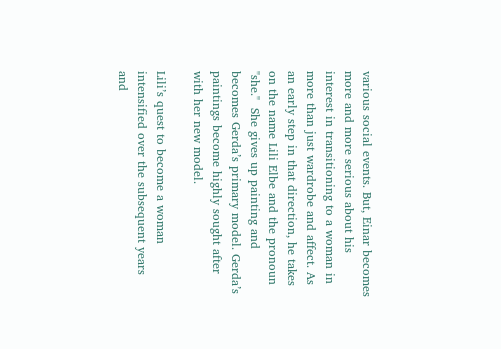various social events. But, Einar becomes more and more serious about his interest in transitioning to a woman in more than just wardrobe and affect. As an early step in that direction, he takes on the name Lili Elbe and the pronoun "she."  She gives up painting and becomes Gerda’s primary model. Gerda’s paintings become highly sought after with her new model.

Lili’s quest to become a woman intensified over the subsequent years and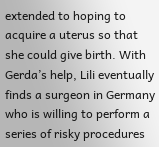extended to hoping to acquire a uterus so that she could give birth. With Gerda’s help, Lili eventually finds a surgeon in Germany who is willing to perform a series of risky procedures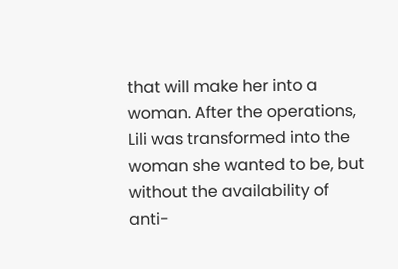that will make her into a woman. After the operations, Lili was transformed into the woman she wanted to be, but without the availability of anti-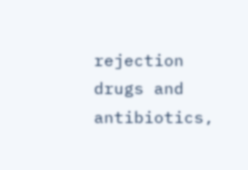rejection drugs and antibiotics,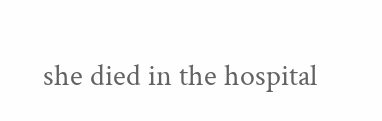she died in the hospital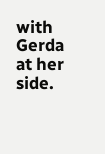with Gerda at her side.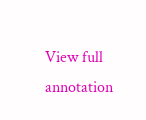View full annotation